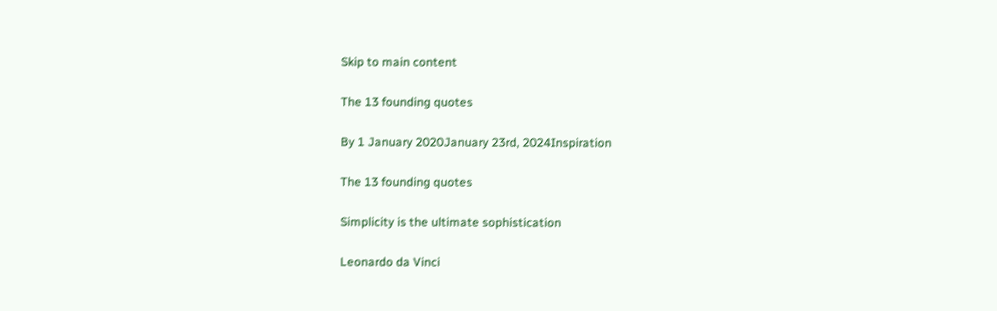Skip to main content

The 13 founding quotes

By 1 January 2020January 23rd, 2024Inspiration

The 13 founding quotes

Simplicity is the ultimate sophistication

Leonardo da Vinci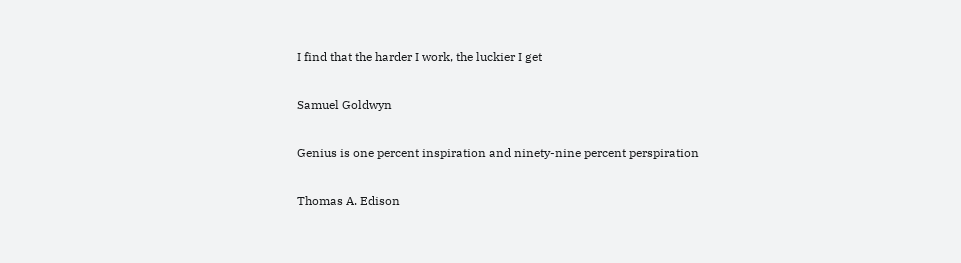I find that the harder I work, the luckier I get

Samuel Goldwyn

Genius is one percent inspiration and ninety-nine percent perspiration

Thomas A. Edison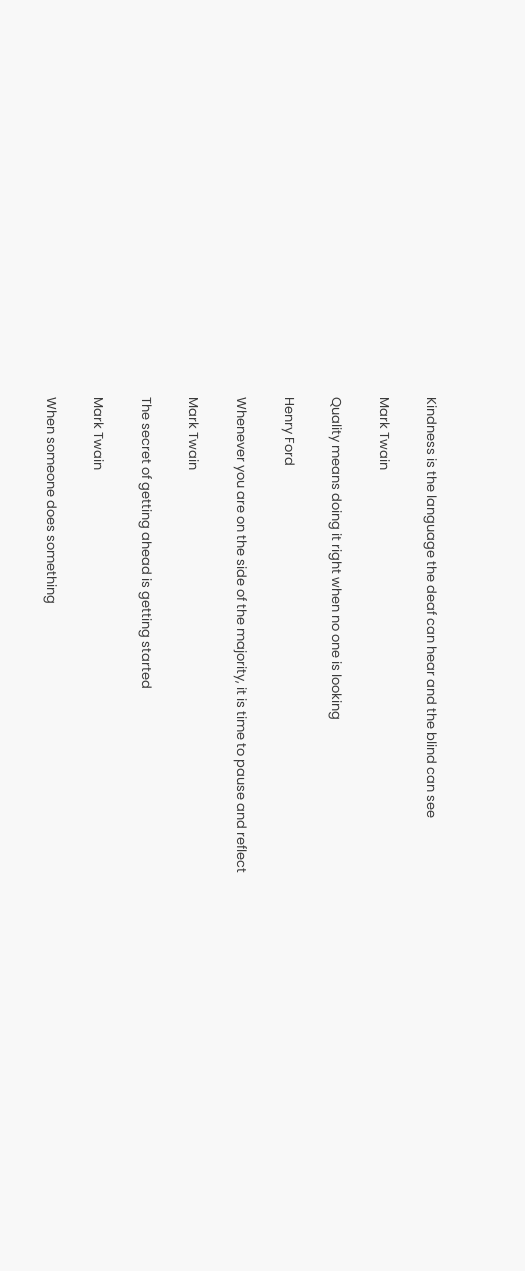Kindness is the language the deaf can hear and the blind can see

Mark Twain

Quality means doing it right when no one is looking

Henry Ford

Whenever you are on the side of the majority, it is time to pause and reflect

Mark Twain

The secret of getting ahead is getting started

Mark Twain

When someone does something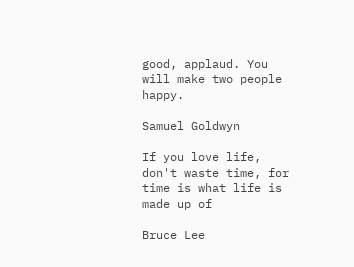good, applaud. You will make two people happy.

Samuel Goldwyn

If you love life, don't waste time, for time is what life is made up of

Bruce Lee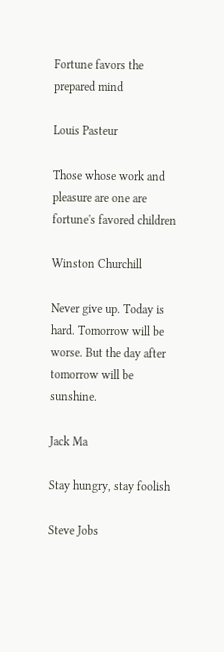Fortune favors the prepared mind

Louis Pasteur

Those whose work and pleasure are one are fortune's favored children

Winston Churchill

Never give up. Today is hard. Tomorrow will be worse. But the day after tomorrow will be sunshine.

Jack Ma

Stay hungry, stay foolish

Steve Jobs